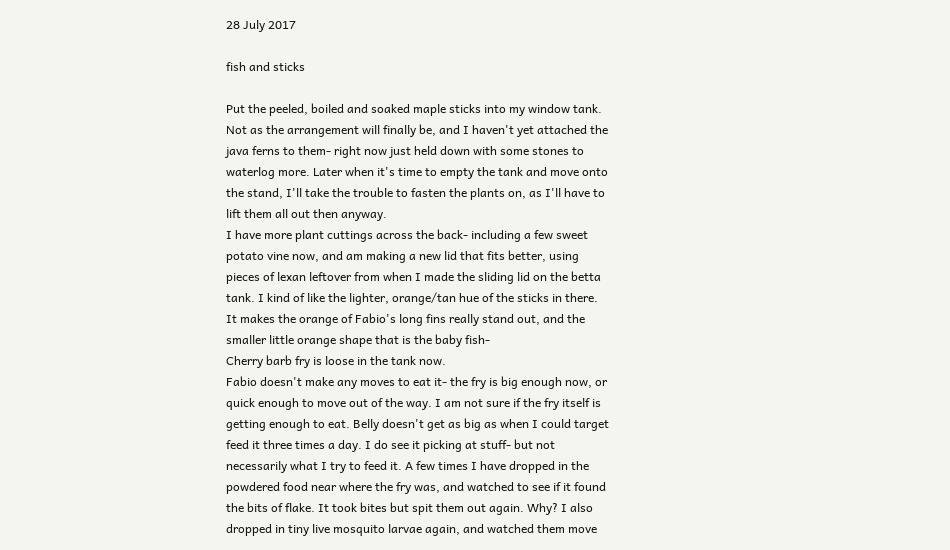28 July 2017

fish and sticks

Put the peeled, boiled and soaked maple sticks into my window tank. Not as the arrangement will finally be, and I haven't yet attached the java ferns to them- right now just held down with some stones to waterlog more. Later when it's time to empty the tank and move onto the stand, I'll take the trouble to fasten the plants on, as I'll have to lift them all out then anyway.
I have more plant cuttings across the back- including a few sweet potato vine now, and am making a new lid that fits better, using pieces of lexan leftover from when I made the sliding lid on the betta tank. I kind of like the lighter, orange/tan hue of the sticks in there. It makes the orange of Fabio's long fins really stand out, and the smaller little orange shape that is the baby fish-
Cherry barb fry is loose in the tank now.
Fabio doesn't make any moves to eat it- the fry is big enough now, or quick enough to move out of the way. I am not sure if the fry itself is getting enough to eat. Belly doesn't get as big as when I could target feed it three times a day. I do see it picking at stuff- but not necessarily what I try to feed it. A few times I have dropped in the powdered food near where the fry was, and watched to see if it found the bits of flake. It took bites but spit them out again. Why? I also dropped in tiny live mosquito larvae again, and watched them move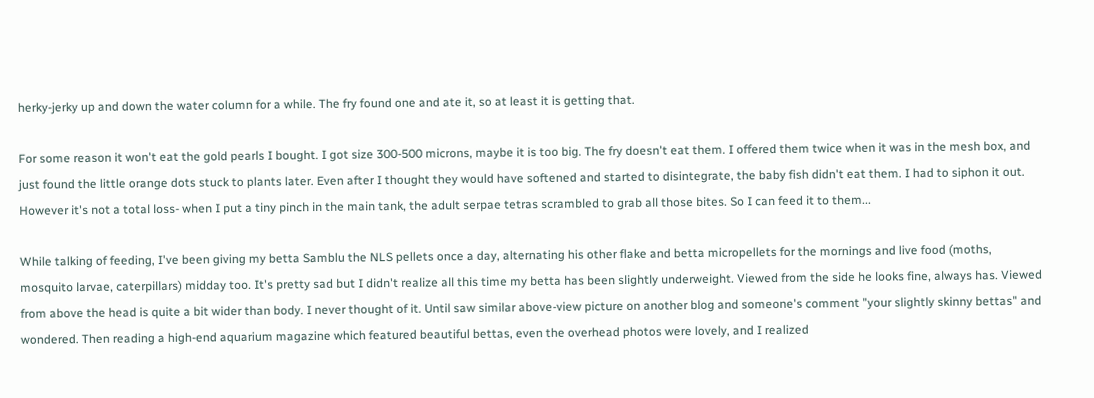herky-jerky up and down the water column for a while. The fry found one and ate it, so at least it is getting that.

For some reason it won't eat the gold pearls I bought. I got size 300-500 microns, maybe it is too big. The fry doesn't eat them. I offered them twice when it was in the mesh box, and just found the little orange dots stuck to plants later. Even after I thought they would have softened and started to disintegrate, the baby fish didn't eat them. I had to siphon it out. However it's not a total loss- when I put a tiny pinch in the main tank, the adult serpae tetras scrambled to grab all those bites. So I can feed it to them...

While talking of feeding, I've been giving my betta Samblu the NLS pellets once a day, alternating his other flake and betta micropellets for the mornings and live food (moths, mosquito larvae, caterpillars) midday too. It's pretty sad but I didn't realize all this time my betta has been slightly underweight. Viewed from the side he looks fine, always has. Viewed from above the head is quite a bit wider than body. I never thought of it. Until saw similar above-view picture on another blog and someone's comment "your slightly skinny bettas" and wondered. Then reading a high-end aquarium magazine which featured beautiful bettas, even the overhead photos were lovely, and I realized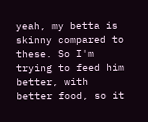yeah, my betta is skinny compared to these. So I'm trying to feed him better, with better food, so it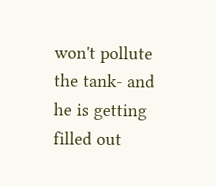won't pollute the tank- and he is getting filled out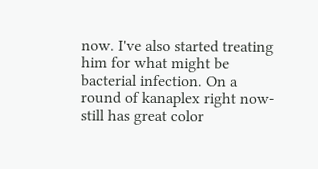now. I've also started treating him for what might be bacterial infection. On a round of kanaplex right now- still has great color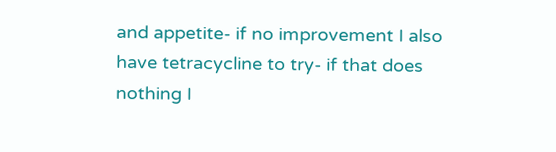and appetite- if no improvement I also have tetracycline to try- if that does nothing I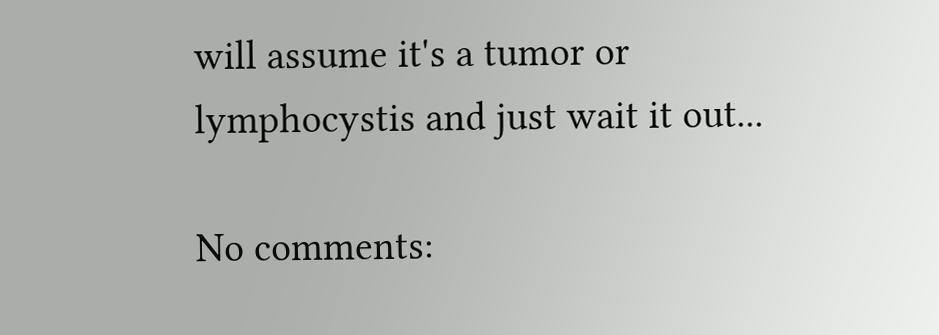will assume it's a tumor or lymphocystis and just wait it out...

No comments: